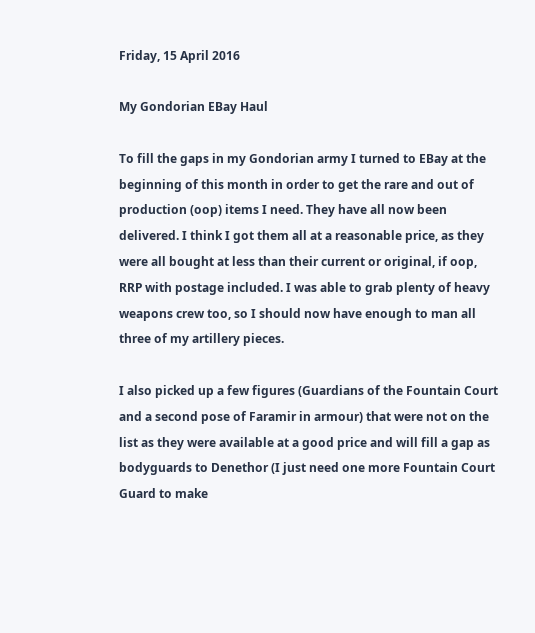Friday, 15 April 2016

My Gondorian EBay Haul

To fill the gaps in my Gondorian army I turned to EBay at the beginning of this month in order to get the rare and out of production (oop) items I need. They have all now been delivered. I think I got them all at a reasonable price, as they were all bought at less than their current or original, if oop, RRP with postage included. I was able to grab plenty of heavy weapons crew too, so I should now have enough to man all three of my artillery pieces.

I also picked up a few figures (Guardians of the Fountain Court and a second pose of Faramir in armour) that were not on the list as they were available at a good price and will fill a gap as bodyguards to Denethor (I just need one more Fountain Court Guard to make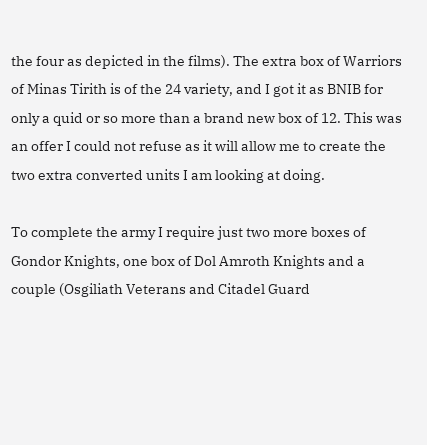the four as depicted in the films). The extra box of Warriors of Minas Tirith is of the 24 variety, and I got it as BNIB for only a quid or so more than a brand new box of 12. This was an offer I could not refuse as it will allow me to create the two extra converted units I am looking at doing.

To complete the army I require just two more boxes of Gondor Knights, one box of Dol Amroth Knights and a couple (Osgiliath Veterans and Citadel Guard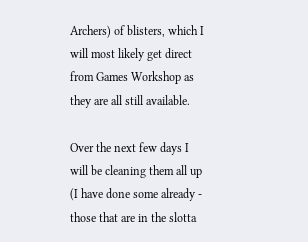Archers) of blisters, which I will most likely get direct from Games Workshop as they are all still available.

Over the next few days I will be cleaning them all up (I have done some already - those that are in the slotta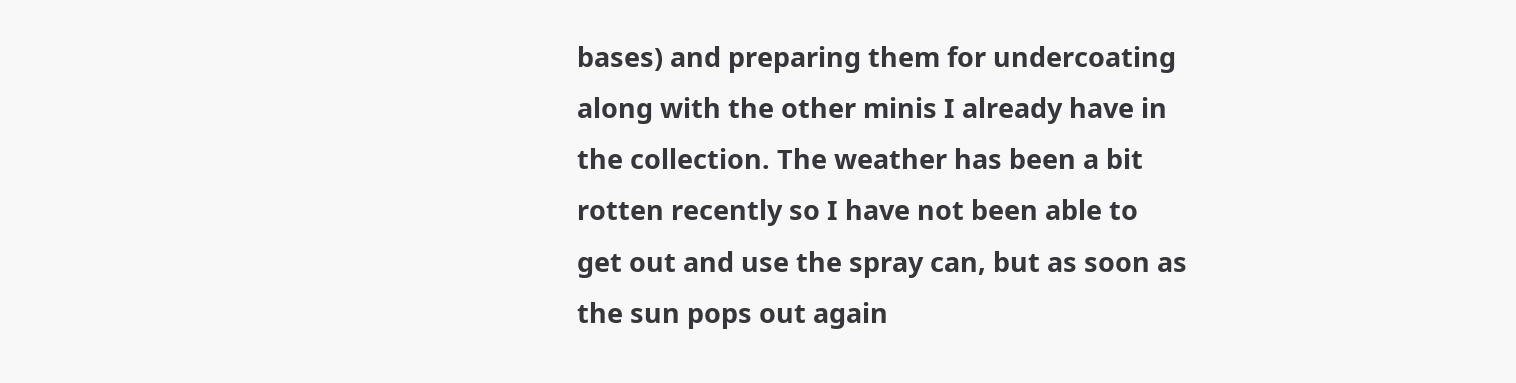bases) and preparing them for undercoating along with the other minis I already have in the collection. The weather has been a bit rotten recently so I have not been able to get out and use the spray can, but as soon as the sun pops out again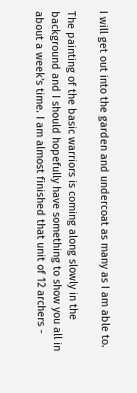I will get out into the garden and undercoat as many as I am able to.

The painting of the basic warriors is coming along slowly in the background and I should hopefully have something to show you all in about a week's time. I am almost finished that unit of 12 archers -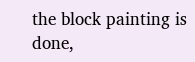the block painting is done,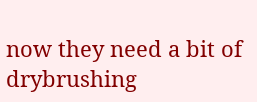now they need a bit of drybrushing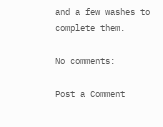and a few washes to complete them.

No comments:

Post a Comment